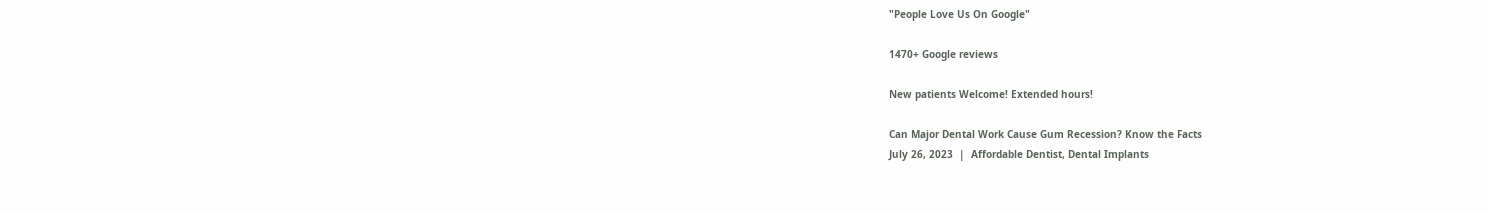"People Love Us On Google"

1470+ Google reviews

New patients Welcome! Extended hours!

Can Major Dental Work Cause Gum Recession? Know the Facts
July 26, 2023  |  Affordable Dentist, Dental Implants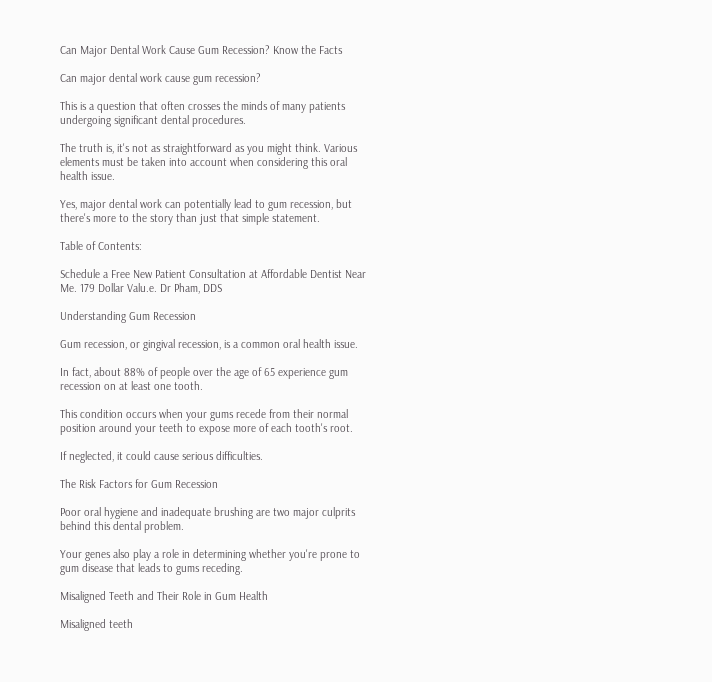Can Major Dental Work Cause Gum Recession? Know the Facts

Can major dental work cause gum recession?

This is a question that often crosses the minds of many patients undergoing significant dental procedures.

The truth is, it's not as straightforward as you might think. Various elements must be taken into account when considering this oral health issue.

Yes, major dental work can potentially lead to gum recession, but there's more to the story than just that simple statement.

Table of Contents:

Schedule a Free New Patient Consultation at Affordable Dentist Near Me. 179 Dollar Valu.e. Dr Pham, DDS

Understanding Gum Recession

Gum recession, or gingival recession, is a common oral health issue.

In fact, about 88% of people over the age of 65 experience gum recession on at least one tooth.

This condition occurs when your gums recede from their normal position around your teeth to expose more of each tooth's root.

If neglected, it could cause serious difficulties.

The Risk Factors for Gum Recession

Poor oral hygiene and inadequate brushing are two major culprits behind this dental problem.

Your genes also play a role in determining whether you're prone to gum disease that leads to gums receding.

Misaligned Teeth and Their Role in Gum Health

Misaligned teeth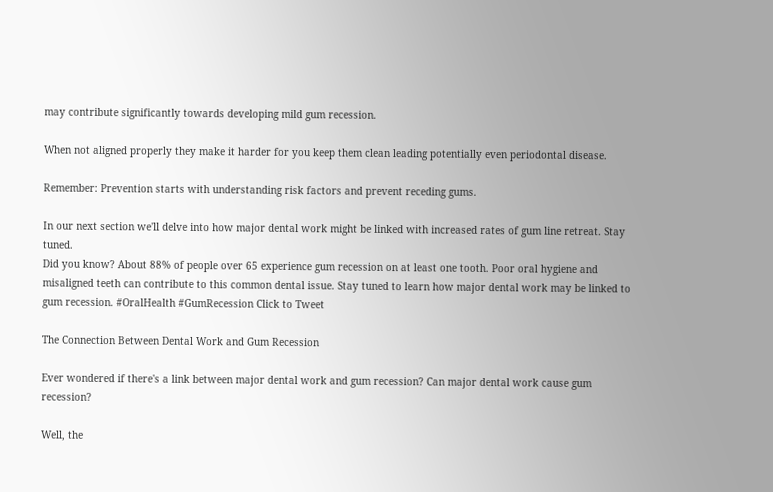may contribute significantly towards developing mild gum recession.

When not aligned properly they make it harder for you keep them clean leading potentially even periodontal disease.

Remember: Prevention starts with understanding risk factors and prevent receding gums.

In our next section we'll delve into how major dental work might be linked with increased rates of gum line retreat. Stay tuned.
Did you know? About 88% of people over 65 experience gum recession on at least one tooth. Poor oral hygiene and misaligned teeth can contribute to this common dental issue. Stay tuned to learn how major dental work may be linked to gum recession. #OralHealth #GumRecession Click to Tweet

The Connection Between Dental Work and Gum Recession

Ever wondered if there's a link between major dental work and gum recession? Can major dental work cause gum recession?

Well, the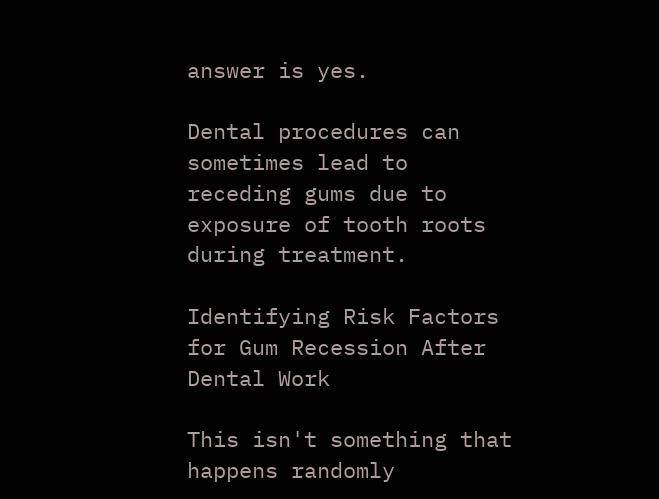answer is yes.

Dental procedures can sometimes lead to receding gums due to exposure of tooth roots during treatment.

Identifying Risk Factors for Gum Recession After Dental Work

This isn't something that happens randomly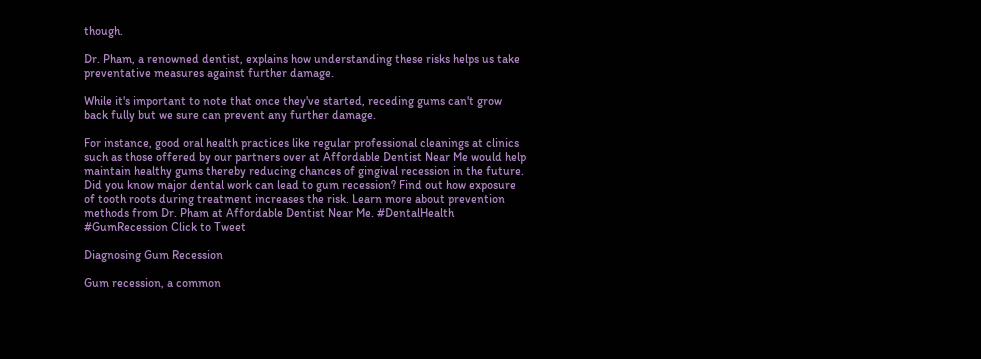though.

Dr. Pham, a renowned dentist, explains how understanding these risks helps us take preventative measures against further damage.

While it's important to note that once they've started, receding gums can't grow back fully but we sure can prevent any further damage.

For instance, good oral health practices like regular professional cleanings at clinics such as those offered by our partners over at Affordable Dentist Near Me would help maintain healthy gums thereby reducing chances of gingival recession in the future.
Did you know major dental work can lead to gum recession? Find out how exposure of tooth roots during treatment increases the risk. Learn more about prevention methods from Dr. Pham at Affordable Dentist Near Me. #DentalHealth #GumRecession Click to Tweet

Diagnosing Gum Recession

Gum recession, a common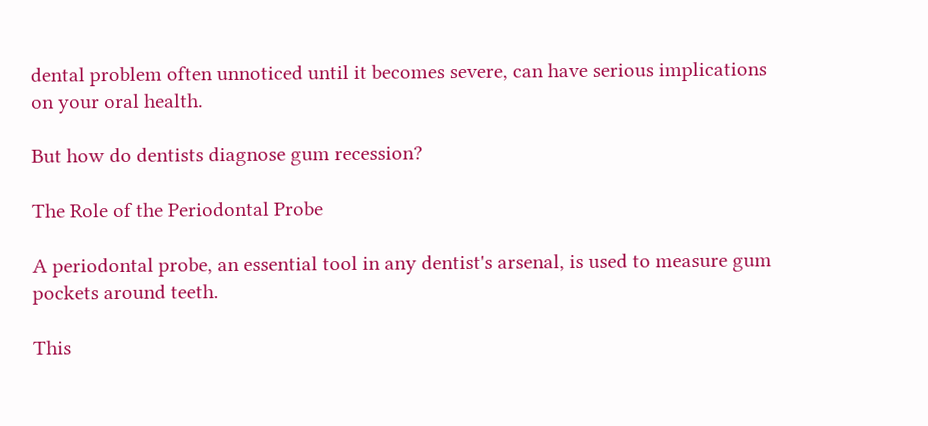dental problem often unnoticed until it becomes severe, can have serious implications on your oral health.

But how do dentists diagnose gum recession?

The Role of the Periodontal Probe

A periodontal probe, an essential tool in any dentist's arsenal, is used to measure gum pockets around teeth.

This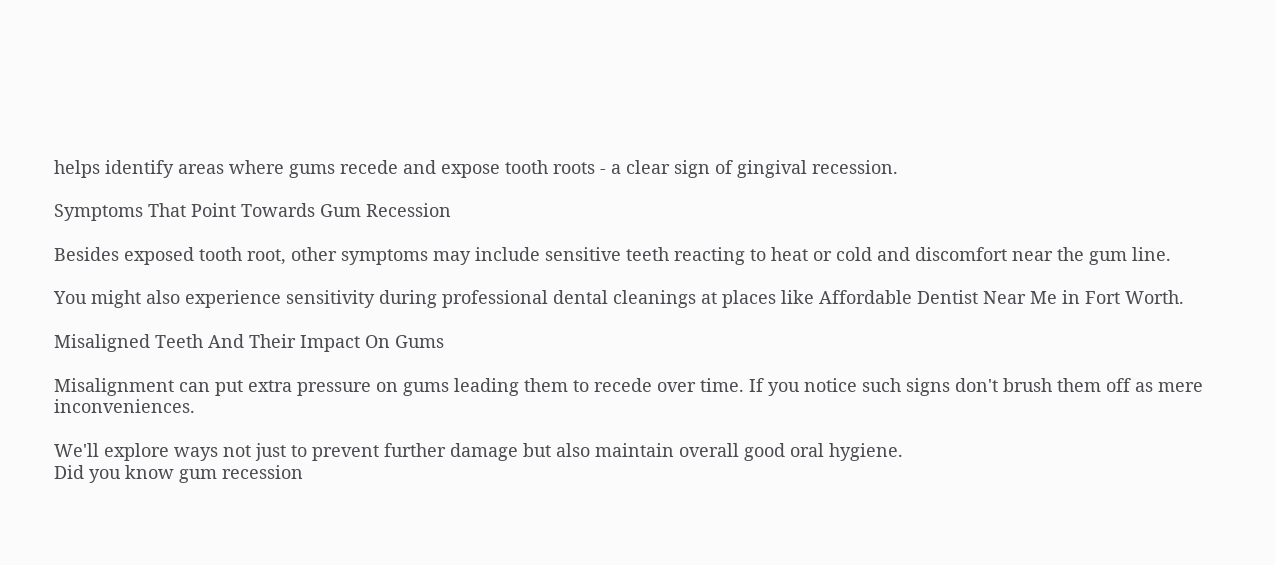helps identify areas where gums recede and expose tooth roots - a clear sign of gingival recession.

Symptoms That Point Towards Gum Recession

Besides exposed tooth root, other symptoms may include sensitive teeth reacting to heat or cold and discomfort near the gum line.

You might also experience sensitivity during professional dental cleanings at places like Affordable Dentist Near Me in Fort Worth.

Misaligned Teeth And Their Impact On Gums

Misalignment can put extra pressure on gums leading them to recede over time. If you notice such signs don't brush them off as mere inconveniences.

We'll explore ways not just to prevent further damage but also maintain overall good oral hygiene.
Did you know gum recession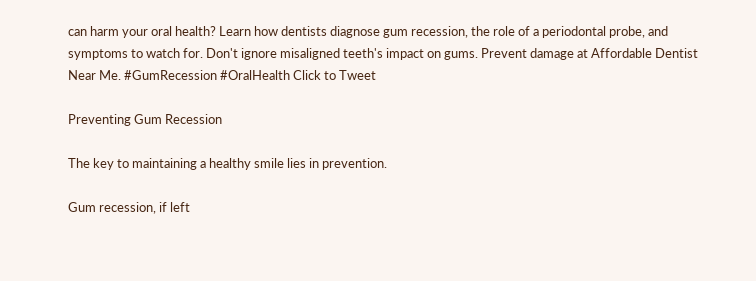can harm your oral health? Learn how dentists diagnose gum recession, the role of a periodontal probe, and symptoms to watch for. Don't ignore misaligned teeth's impact on gums. Prevent damage at Affordable Dentist Near Me. #GumRecession #OralHealth Click to Tweet

Preventing Gum Recession

The key to maintaining a healthy smile lies in prevention.

Gum recession, if left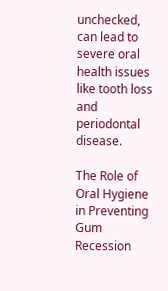unchecked, can lead to severe oral health issues like tooth loss and periodontal disease.

The Role of Oral Hygiene in Preventing Gum Recession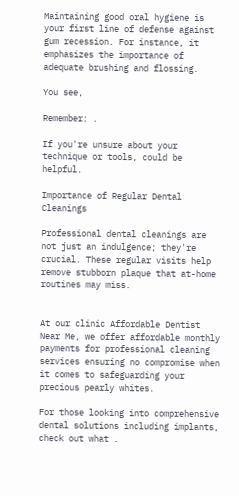Maintaining good oral hygiene is your first line of defense against gum recession. For instance, it emphasizes the importance of adequate brushing and flossing.

You see,

Remember: .

If you're unsure about your technique or tools, could be helpful.

Importance of Regular Dental Cleanings

Professional dental cleanings are not just an indulgence; they're crucial. These regular visits help remove stubborn plaque that at-home routines may miss.


At our clinic Affordable Dentist Near Me, we offer affordable monthly payments for professional cleaning services ensuring no compromise when it comes to safeguarding your precious pearly whites.

For those looking into comprehensive dental solutions including implants, check out what .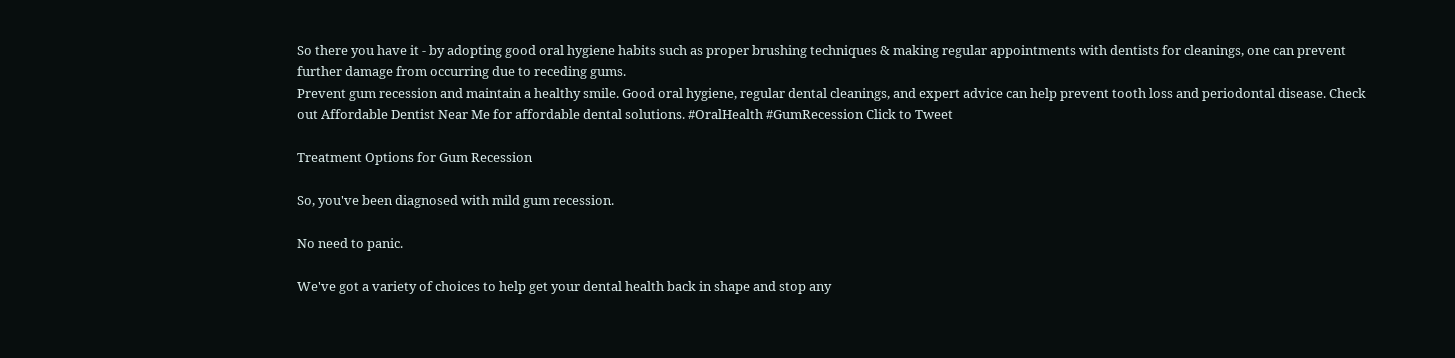So there you have it - by adopting good oral hygiene habits such as proper brushing techniques & making regular appointments with dentists for cleanings, one can prevent further damage from occurring due to receding gums.
Prevent gum recession and maintain a healthy smile. Good oral hygiene, regular dental cleanings, and expert advice can help prevent tooth loss and periodontal disease. Check out Affordable Dentist Near Me for affordable dental solutions. #OralHealth #GumRecession Click to Tweet

Treatment Options for Gum Recession

So, you've been diagnosed with mild gum recession.

No need to panic.

We've got a variety of choices to help get your dental health back in shape and stop any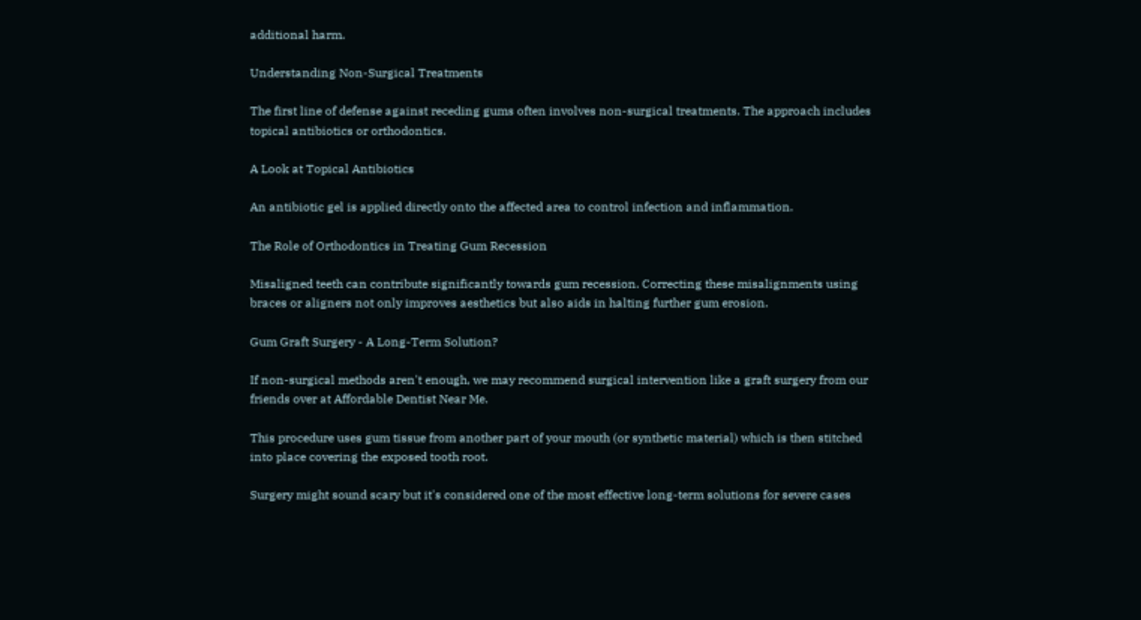additional harm.

Understanding Non-Surgical Treatments

The first line of defense against receding gums often involves non-surgical treatments. The approach includes topical antibiotics or orthodontics.

A Look at Topical Antibiotics

An antibiotic gel is applied directly onto the affected area to control infection and inflammation.

The Role of Orthodontics in Treating Gum Recession

Misaligned teeth can contribute significantly towards gum recession. Correcting these misalignments using braces or aligners not only improves aesthetics but also aids in halting further gum erosion.

Gum Graft Surgery - A Long-Term Solution?

If non-surgical methods aren't enough, we may recommend surgical intervention like a graft surgery from our friends over at Affordable Dentist Near Me.

This procedure uses gum tissue from another part of your mouth (or synthetic material) which is then stitched into place covering the exposed tooth root.

Surgery might sound scary but it's considered one of the most effective long-term solutions for severe cases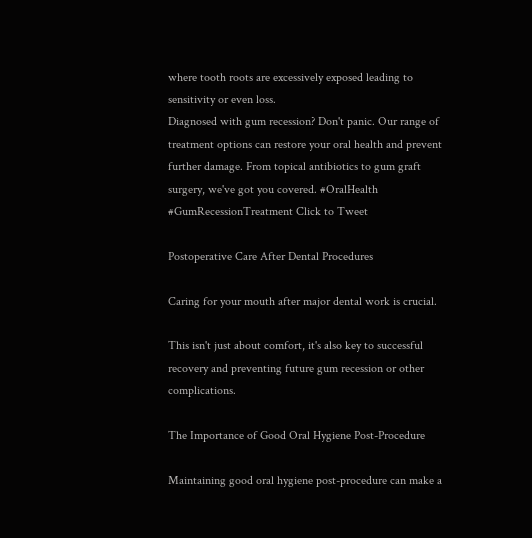where tooth roots are excessively exposed leading to sensitivity or even loss.
Diagnosed with gum recession? Don't panic. Our range of treatment options can restore your oral health and prevent further damage. From topical antibiotics to gum graft surgery, we've got you covered. #OralHealth #GumRecessionTreatment Click to Tweet

Postoperative Care After Dental Procedures

Caring for your mouth after major dental work is crucial.

This isn't just about comfort, it's also key to successful recovery and preventing future gum recession or other complications.

The Importance of Good Oral Hygiene Post-Procedure

Maintaining good oral hygiene post-procedure can make a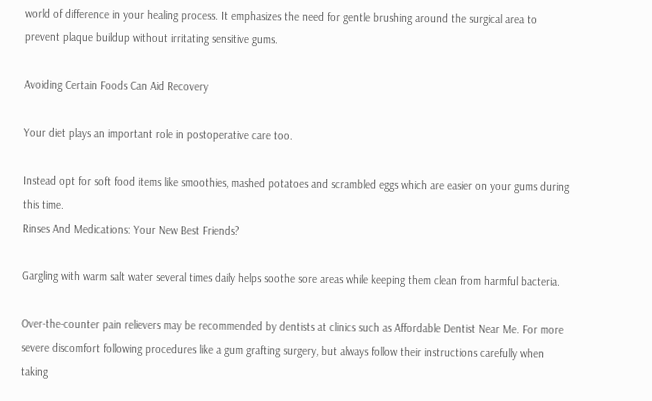world of difference in your healing process. It emphasizes the need for gentle brushing around the surgical area to prevent plaque buildup without irritating sensitive gums.

Avoiding Certain Foods Can Aid Recovery

Your diet plays an important role in postoperative care too.

Instead opt for soft food items like smoothies, mashed potatoes and scrambled eggs which are easier on your gums during this time.
Rinses And Medications: Your New Best Friends?

Gargling with warm salt water several times daily helps soothe sore areas while keeping them clean from harmful bacteria.

Over-the-counter pain relievers may be recommended by dentists at clinics such as Affordable Dentist Near Me. For more severe discomfort following procedures like a gum grafting surgery, but always follow their instructions carefully when taking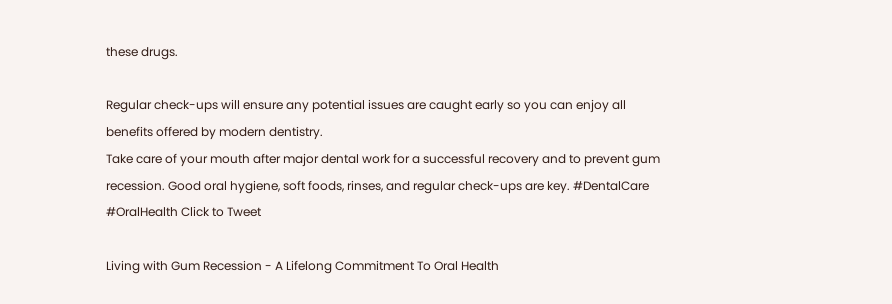these drugs.

Regular check-ups will ensure any potential issues are caught early so you can enjoy all benefits offered by modern dentistry.
Take care of your mouth after major dental work for a successful recovery and to prevent gum recession. Good oral hygiene, soft foods, rinses, and regular check-ups are key. #DentalCare #OralHealth Click to Tweet

Living with Gum Recession - A Lifelong Commitment To Oral Health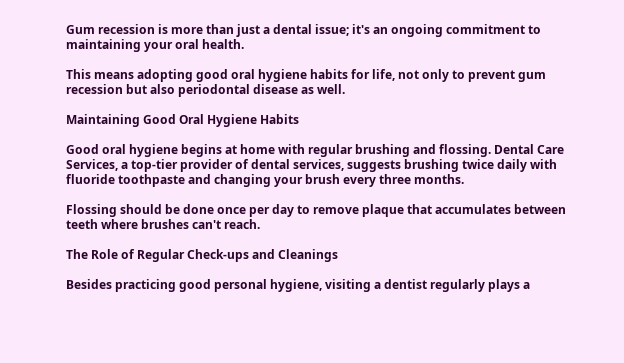Gum recession is more than just a dental issue; it's an ongoing commitment to maintaining your oral health.

This means adopting good oral hygiene habits for life, not only to prevent gum recession but also periodontal disease as well.

Maintaining Good Oral Hygiene Habits

Good oral hygiene begins at home with regular brushing and flossing. Dental Care Services, a top-tier provider of dental services, suggests brushing twice daily with fluoride toothpaste and changing your brush every three months.

Flossing should be done once per day to remove plaque that accumulates between teeth where brushes can't reach.

The Role of Regular Check-ups and Cleanings

Besides practicing good personal hygiene, visiting a dentist regularly plays a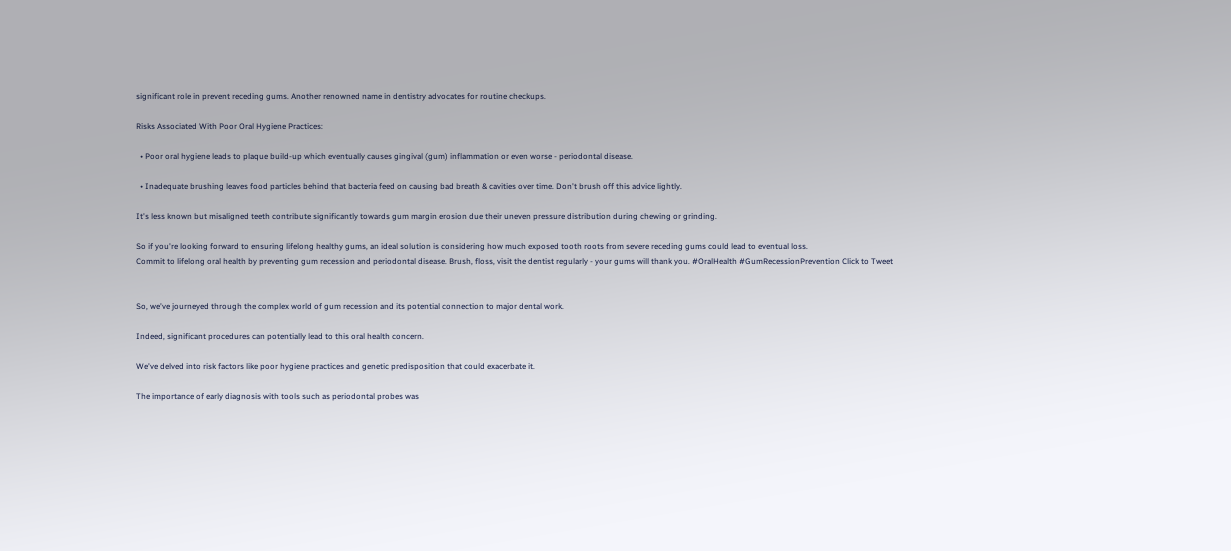significant role in prevent receding gums. Another renowned name in dentistry advocates for routine checkups.

Risks Associated With Poor Oral Hygiene Practices:

  • Poor oral hygiene leads to plaque build-up which eventually causes gingival (gum) inflammation or even worse - periodontal disease.

  • Inadequate brushing leaves food particles behind that bacteria feed on causing bad breath & cavities over time. Don't brush off this advice lightly.

It's less known but misaligned teeth contribute significantly towards gum margin erosion due their uneven pressure distribution during chewing or grinding.

So if you're looking forward to ensuring lifelong healthy gums, an ideal solution is considering how much exposed tooth roots from severe receding gums could lead to eventual loss.
Commit to lifelong oral health by preventing gum recession and periodontal disease. Brush, floss, visit the dentist regularly - your gums will thank you. #OralHealth #GumRecessionPrevention Click to Tweet


So, we've journeyed through the complex world of gum recession and its potential connection to major dental work.

Indeed, significant procedures can potentially lead to this oral health concern.

We've delved into risk factors like poor hygiene practices and genetic predisposition that could exacerbate it.

The importance of early diagnosis with tools such as periodontal probes was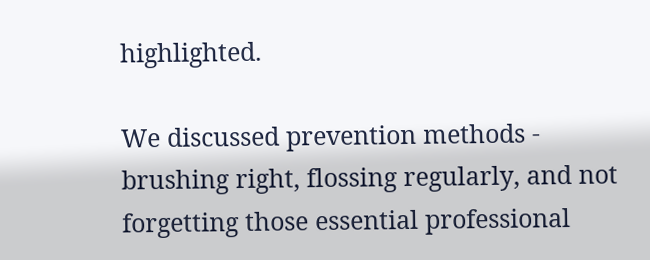highlighted.

We discussed prevention methods - brushing right, flossing regularly, and not forgetting those essential professional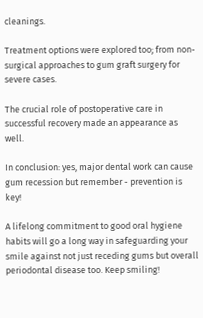cleanings.

Treatment options were explored too; from non-surgical approaches to gum graft surgery for severe cases.

The crucial role of postoperative care in successful recovery made an appearance as well.

In conclusion: yes, major dental work can cause gum recession but remember - prevention is key!

A lifelong commitment to good oral hygiene habits will go a long way in safeguarding your smile against not just receding gums but overall periodontal disease too. Keep smiling!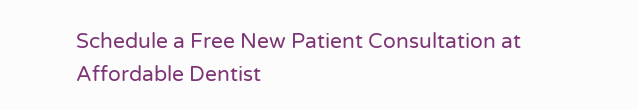Schedule a Free New Patient Consultation at Affordable Dentist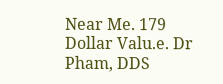Near Me. 179 Dollar Valu.e. Dr Pham, DDS